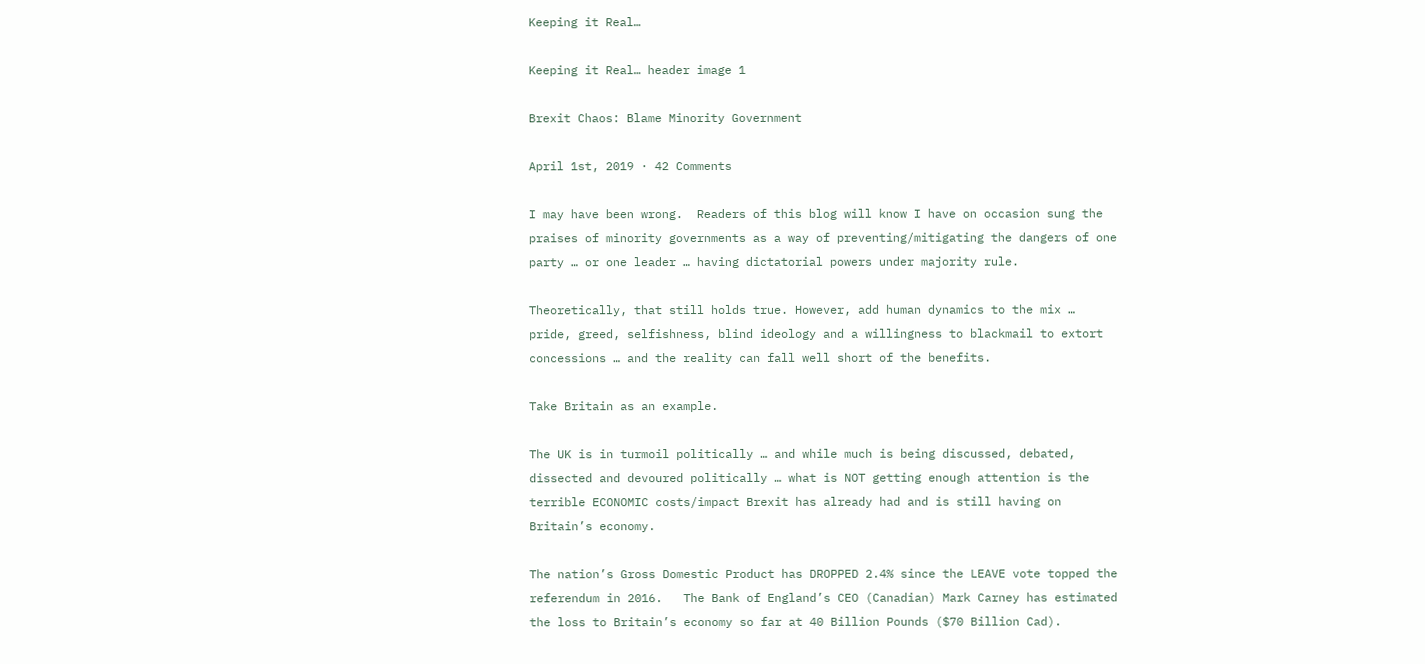Keeping it Real…

Keeping it Real… header image 1

Brexit Chaos: Blame Minority Government

April 1st, 2019 · 42 Comments

I may have been wrong.  Readers of this blog will know I have on occasion sung the praises of minority governments as a way of preventing/mitigating the dangers of one party … or one leader … having dictatorial powers under majority rule.

Theoretically, that still holds true. However, add human dynamics to the mix … pride, greed, selfishness, blind ideology and a willingness to blackmail to extort concessions … and the reality can fall well short of the benefits.

Take Britain as an example.

The UK is in turmoil politically … and while much is being discussed, debated, dissected and devoured politically … what is NOT getting enough attention is the terrible ECONOMIC costs/impact Brexit has already had and is still having on Britain’s economy.

The nation’s Gross Domestic Product has DROPPED 2.4% since the LEAVE vote topped the referendum in 2016.   The Bank of England’s CEO (Canadian) Mark Carney has estimated the loss to Britain’s economy so far at 40 Billion Pounds ($70 Billion Cad).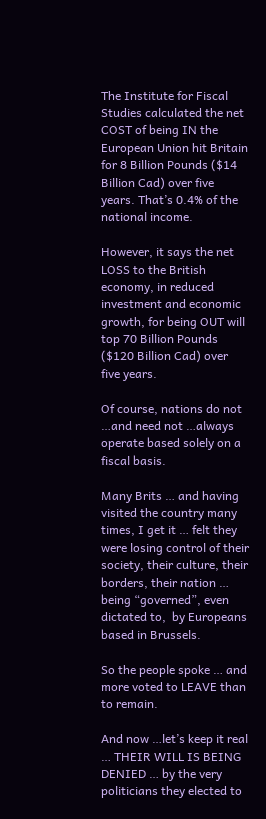The Institute for Fiscal Studies calculated the net COST of being IN the European Union hit Britain for 8 Billion Pounds ($14 Billion Cad) over five years. That’s 0.4% of the national income.

However, it says the net LOSS to the British economy, in reduced investment and economic growth, for being OUT will top 70 Billion Pounds ($120 Billion Cad) over five years.

Of course, nations do not …and need not …always operate based solely on a fiscal basis.

Many Brits … and having visited the country many times, I get it … felt they were losing control of their society, their culture, their borders, their nation … being “governed”, even dictated to,  by Europeans based in Brussels.

So the people spoke … and more voted to LEAVE than to remain.

And now …let’s keep it real … THEIR WILL IS BEING DENIED … by the very politicians they elected to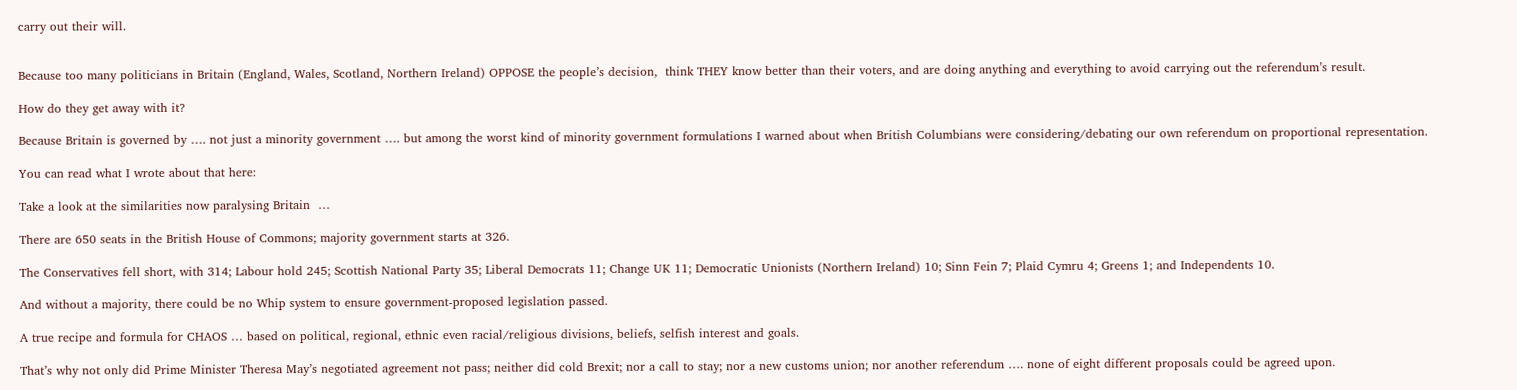carry out their will.


Because too many politicians in Britain (England, Wales, Scotland, Northern Ireland) OPPOSE the people’s decision,  think THEY know better than their voters, and are doing anything and everything to avoid carrying out the referendum’s result.

How do they get away with it?

Because Britain is governed by …. not just a minority government …. but among the worst kind of minority government formulations I warned about when British Columbians were considering/debating our own referendum on proportional representation.

You can read what I wrote about that here:

Take a look at the similarities now paralysing Britain  …

There are 650 seats in the British House of Commons; majority government starts at 326.

The Conservatives fell short, with 314; Labour hold 245; Scottish National Party 35; Liberal Democrats 11; Change UK 11; Democratic Unionists (Northern Ireland) 10; Sinn Fein 7; Plaid Cymru 4; Greens 1; and Independents 10.

And without a majority, there could be no Whip system to ensure government-proposed legislation passed.

A true recipe and formula for CHAOS … based on political, regional, ethnic even racial/religious divisions, beliefs, selfish interest and goals.

That’s why not only did Prime Minister Theresa May’s negotiated agreement not pass; neither did cold Brexit; nor a call to stay; nor a new customs union; nor another referendum …. none of eight different proposals could be agreed upon.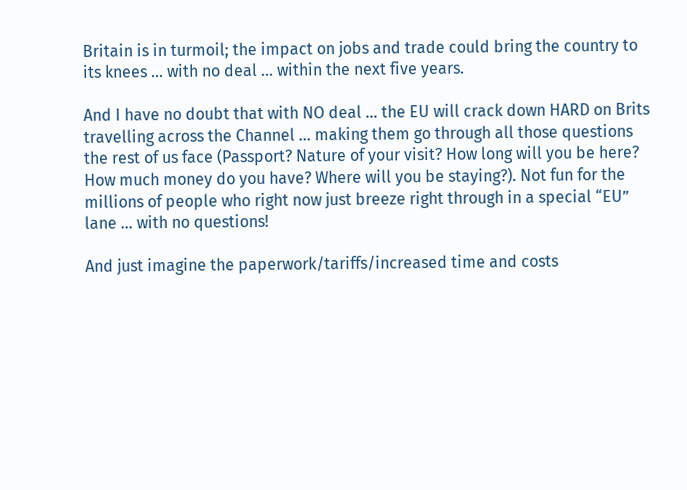Britain is in turmoil; the impact on jobs and trade could bring the country to its knees … with no deal … within the next five years.

And I have no doubt that with NO deal … the EU will crack down HARD on Brits travelling across the Channel … making them go through all those questions the rest of us face (Passport? Nature of your visit? How long will you be here? How much money do you have? Where will you be staying?). Not fun for the millions of people who right now just breeze right through in a special “EU” lane … with no questions!

And just imagine the paperwork/tariffs/increased time and costs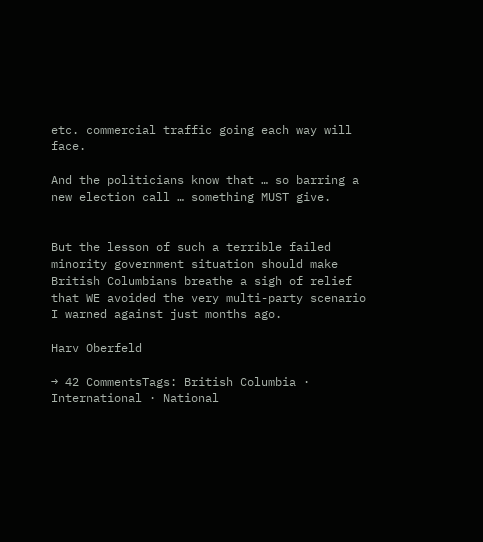etc. commercial traffic going each way will face.

And the politicians know that … so barring a new election call … something MUST give.


But the lesson of such a terrible failed minority government situation should make British Columbians breathe a sigh of relief that WE avoided the very multi-party scenario I warned against just months ago.

Harv Oberfeld

→ 42 CommentsTags: British Columbia · International · National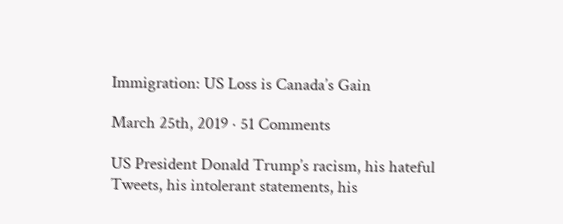Immigration: US Loss is Canada’s Gain

March 25th, 2019 · 51 Comments

US President Donald Trump’s racism, his hateful Tweets, his intolerant statements, his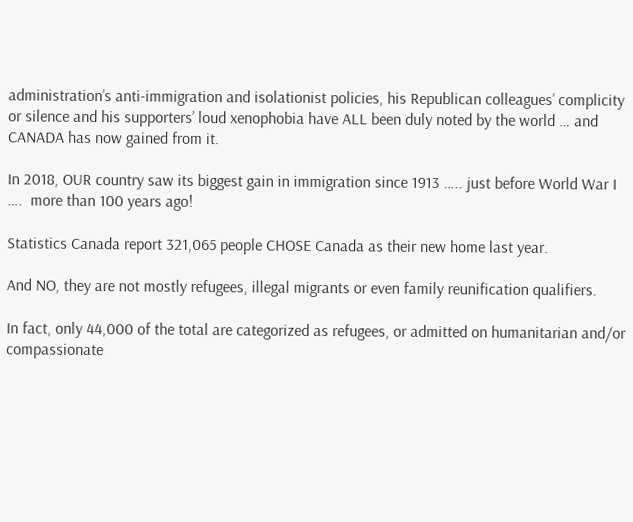administration’s anti-immigration and isolationist policies, his Republican colleagues’ complicity or silence and his supporters’ loud xenophobia have ALL been duly noted by the world … and CANADA has now gained from it.

In 2018, OUR country saw its biggest gain in immigration since 1913 ….. just before World War I ….  more than 100 years ago!

Statistics Canada report 321,065 people CHOSE Canada as their new home last year.

And NO, they are not mostly refugees, illegal migrants or even family reunification qualifiers.

In fact, only 44,000 of the total are categorized as refugees, or admitted on humanitarian and/or compassionate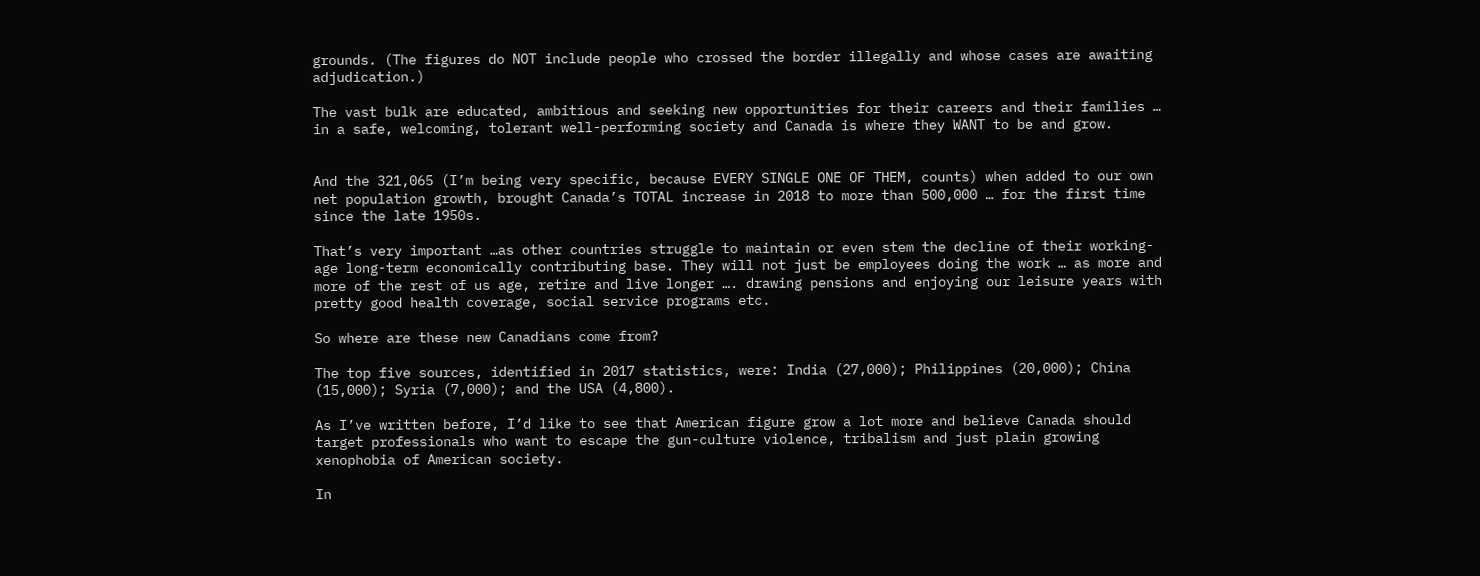grounds. (The figures do NOT include people who crossed the border illegally and whose cases are awaiting adjudication.)

The vast bulk are educated, ambitious and seeking new opportunities for their careers and their families … in a safe, welcoming, tolerant well-performing society and Canada is where they WANT to be and grow.


And the 321,065 (I’m being very specific, because EVERY SINGLE ONE OF THEM, counts) when added to our own net population growth, brought Canada’s TOTAL increase in 2018 to more than 500,000 … for the first time since the late 1950s.

That’s very important …as other countries struggle to maintain or even stem the decline of their working-age long-term economically contributing base. They will not just be employees doing the work … as more and more of the rest of us age, retire and live longer …. drawing pensions and enjoying our leisure years with pretty good health coverage, social service programs etc.

So where are these new Canadians come from?

The top five sources, identified in 2017 statistics, were: India (27,000); Philippines (20,000); China (15,000); Syria (7,000); and the USA (4,800).

As I’ve written before, I’d like to see that American figure grow a lot more and believe Canada should target professionals who want to escape the gun-culture violence, tribalism and just plain growing xenophobia of American society.

In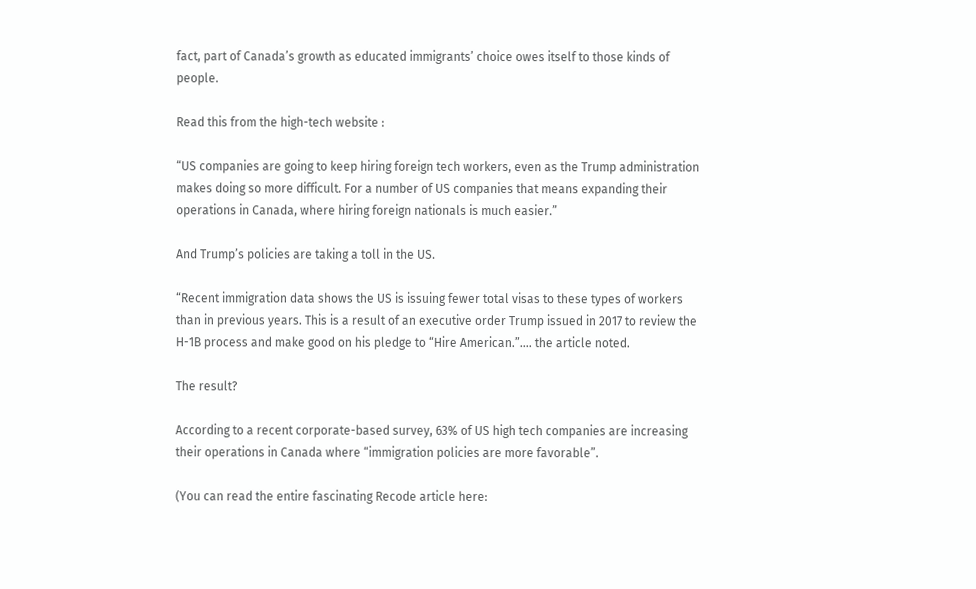fact, part of Canada’s growth as educated immigrants’ choice owes itself to those kinds of people.

Read this from the high-tech website :

“US companies are going to keep hiring foreign tech workers, even as the Trump administration makes doing so more difficult. For a number of US companies that means expanding their operations in Canada, where hiring foreign nationals is much easier.”

And Trump’s policies are taking a toll in the US.

“Recent immigration data shows the US is issuing fewer total visas to these types of workers than in previous years. This is a result of an executive order Trump issued in 2017 to review the H-1B process and make good on his pledge to “Hire American.”…. the article noted.

The result?

According to a recent corporate-based survey, 63% of US high tech companies are increasing their operations in Canada where “immigration policies are more favorable”.

(You can read the entire fascinating Recode article here: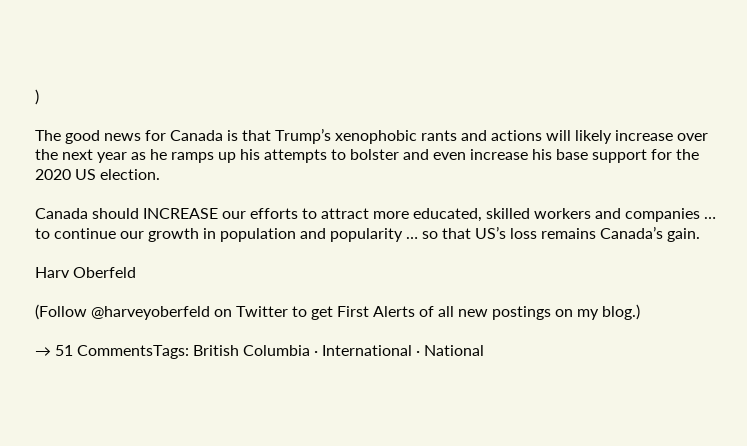)

The good news for Canada is that Trump’s xenophobic rants and actions will likely increase over the next year as he ramps up his attempts to bolster and even increase his base support for the 2020 US election.

Canada should INCREASE our efforts to attract more educated, skilled workers and companies … to continue our growth in population and popularity … so that US’s loss remains Canada’s gain.

Harv Oberfeld

(Follow @harveyoberfeld on Twitter to get First Alerts of all new postings on my blog.)

→ 51 CommentsTags: British Columbia · International · National